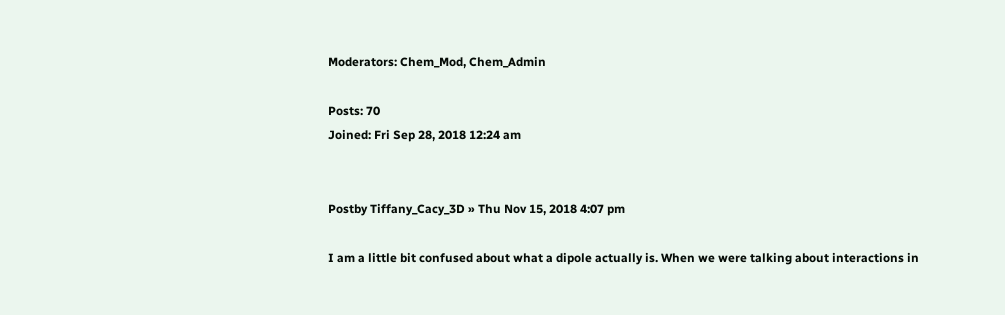Moderators: Chem_Mod, Chem_Admin

Posts: 70
Joined: Fri Sep 28, 2018 12:24 am


Postby Tiffany_Cacy_3D » Thu Nov 15, 2018 4:07 pm

I am a little bit confused about what a dipole actually is. When we were talking about interactions in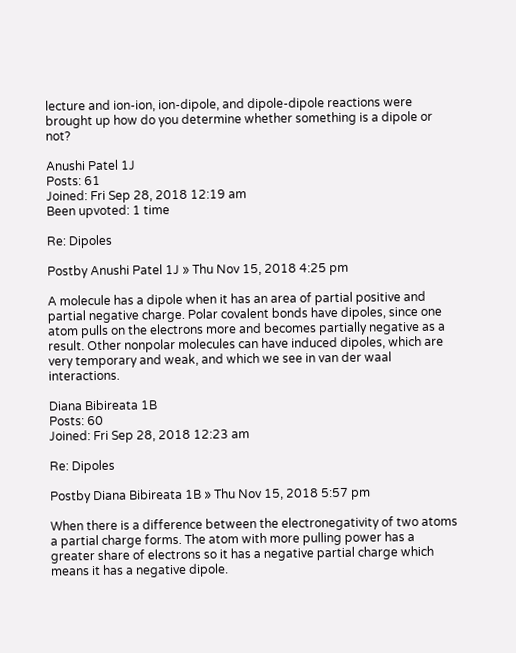lecture and ion-ion, ion-dipole, and dipole-dipole reactions were brought up how do you determine whether something is a dipole or not?

Anushi Patel 1J
Posts: 61
Joined: Fri Sep 28, 2018 12:19 am
Been upvoted: 1 time

Re: Dipoles

Postby Anushi Patel 1J » Thu Nov 15, 2018 4:25 pm

A molecule has a dipole when it has an area of partial positive and partial negative charge. Polar covalent bonds have dipoles, since one atom pulls on the electrons more and becomes partially negative as a result. Other nonpolar molecules can have induced dipoles, which are very temporary and weak, and which we see in van der waal interactions.

Diana Bibireata 1B
Posts: 60
Joined: Fri Sep 28, 2018 12:23 am

Re: Dipoles

Postby Diana Bibireata 1B » Thu Nov 15, 2018 5:57 pm

When there is a difference between the electronegativity of two atoms a partial charge forms. The atom with more pulling power has a greater share of electrons so it has a negative partial charge which means it has a negative dipole.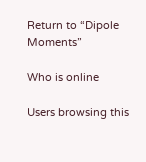Return to “Dipole Moments”

Who is online

Users browsing this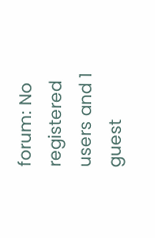forum: No registered users and 1 guest